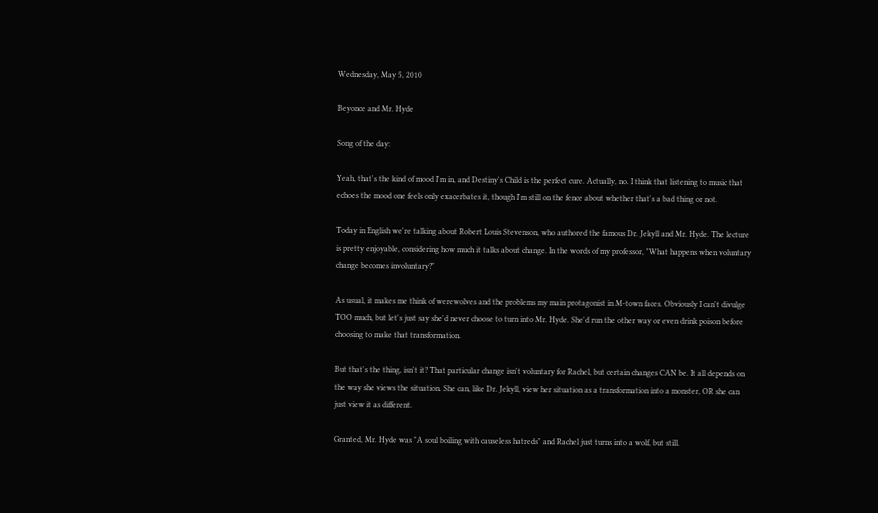Wednesday, May 5, 2010

Beyonce and Mr. Hyde

Song of the day:

Yeah, that's the kind of mood I'm in, and Destiny's Child is the perfect cure. Actually, no. I think that listening to music that echoes the mood one feels only exacerbates it, though I'm still on the fence about whether that's a bad thing or not.

Today in English we're talking about Robert Louis Stevenson, who authored the famous Dr. Jekyll and Mr. Hyde. The lecture is pretty enjoyable, considering how much it talks about change. In the words of my professor, "What happens when voluntary change becomes involuntary?"

As usual, it makes me think of werewolves and the problems my main protagonist in M-town faces. Obviously I can't divulge TOO much, but let's just say she'd never choose to turn into Mr. Hyde. She'd run the other way or even drink poison before choosing to make that transformation.

But that's the thing, isn't it? That particular change isn't voluntary for Rachel, but certain changes CAN be. It all depends on the way she views the situation. She can, like Dr. Jekyll, view her situation as a transformation into a monster, OR she can just view it as different.

Granted, Mr. Hyde was "A soul boiling with causeless hatreds" and Rachel just turns into a wolf, but still.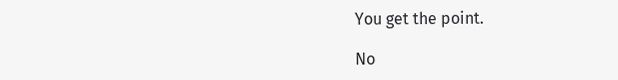You get the point.

No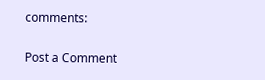comments:

Post a Comment